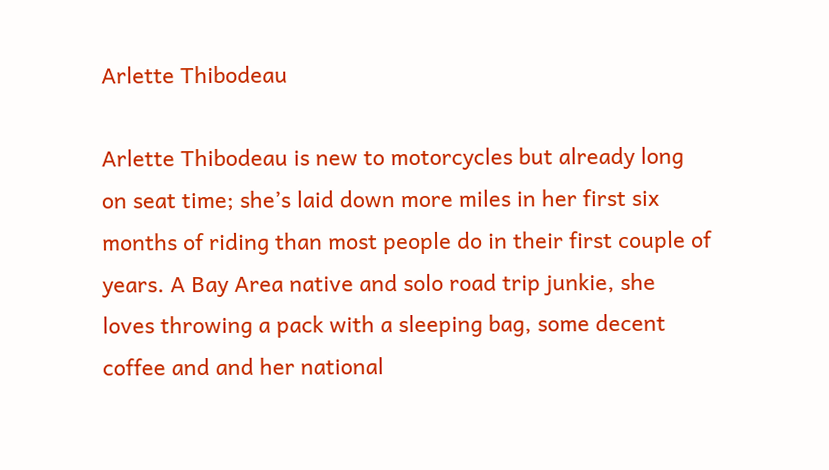Arlette Thibodeau

Arlette Thibodeau is new to motorcycles but already long on seat time; she’s laid down more miles in her first six months of riding than most people do in their first couple of years. A Bay Area native and solo road trip junkie, she loves throwing a pack with a sleeping bag, some decent coffee and and her national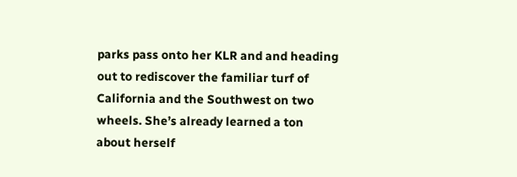parks pass onto her KLR and and heading out to rediscover the familiar turf of California and the Southwest on two wheels. She’s already learned a ton about herself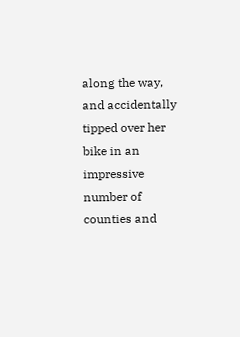along the way, and accidentally tipped over her bike in an impressive number of counties and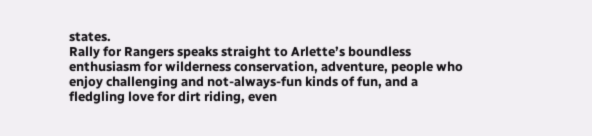states.
Rally for Rangers speaks straight to Arlette’s boundless enthusiasm for wilderness conservation, adventure, people who enjoy challenging and not-always-fun kinds of fun, and a fledgling love for dirt riding, even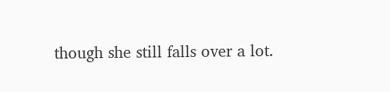though she still falls over a lot.